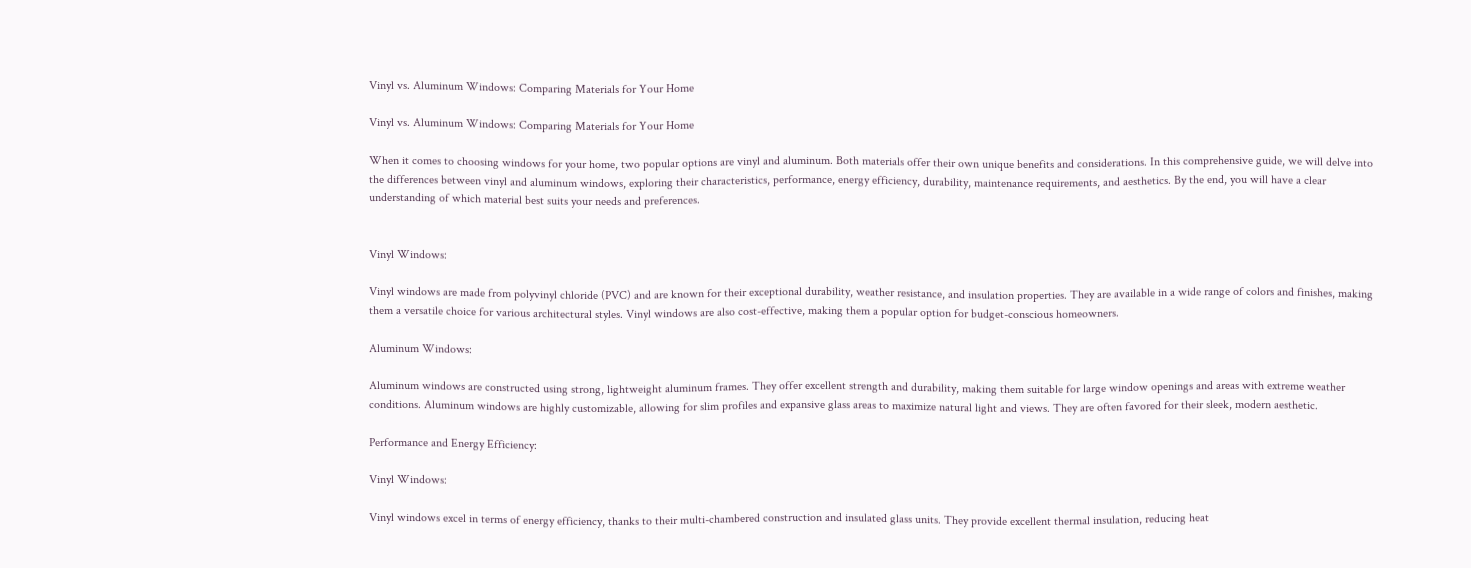Vinyl vs. Aluminum Windows: Comparing Materials for Your Home

Vinyl vs. Aluminum Windows: Comparing Materials for Your Home

When it comes to choosing windows for your home, two popular options are vinyl and aluminum. Both materials offer their own unique benefits and considerations. In this comprehensive guide, we will delve into the differences between vinyl and aluminum windows, exploring their characteristics, performance, energy efficiency, durability, maintenance requirements, and aesthetics. By the end, you will have a clear understanding of which material best suits your needs and preferences.


Vinyl Windows:

Vinyl windows are made from polyvinyl chloride (PVC) and are known for their exceptional durability, weather resistance, and insulation properties. They are available in a wide range of colors and finishes, making them a versatile choice for various architectural styles. Vinyl windows are also cost-effective, making them a popular option for budget-conscious homeowners.

Aluminum Windows:

Aluminum windows are constructed using strong, lightweight aluminum frames. They offer excellent strength and durability, making them suitable for large window openings and areas with extreme weather conditions. Aluminum windows are highly customizable, allowing for slim profiles and expansive glass areas to maximize natural light and views. They are often favored for their sleek, modern aesthetic.

Performance and Energy Efficiency:

Vinyl Windows:

Vinyl windows excel in terms of energy efficiency, thanks to their multi-chambered construction and insulated glass units. They provide excellent thermal insulation, reducing heat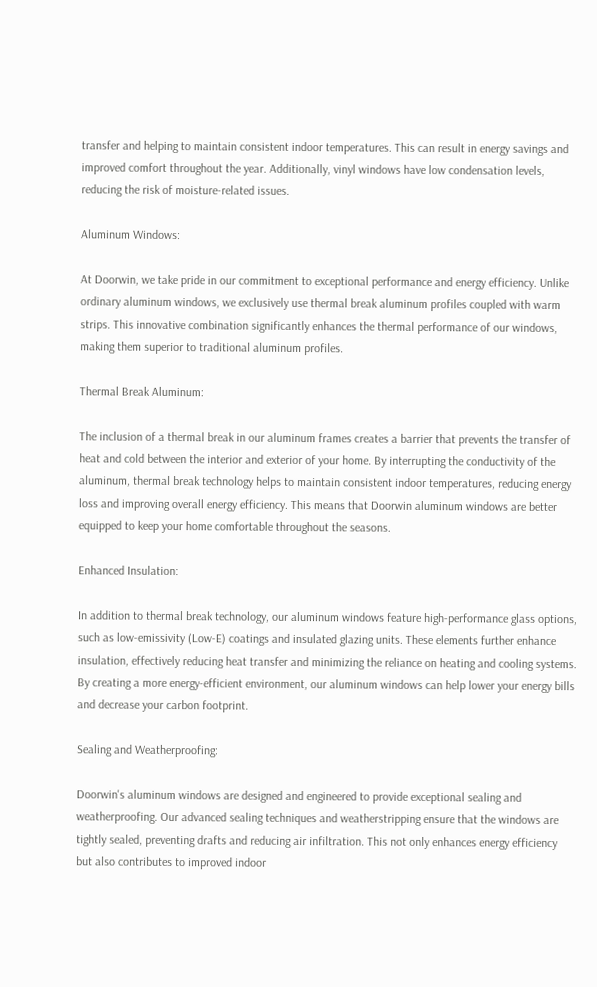transfer and helping to maintain consistent indoor temperatures. This can result in energy savings and improved comfort throughout the year. Additionally, vinyl windows have low condensation levels, reducing the risk of moisture-related issues.

Aluminum Windows:

At Doorwin, we take pride in our commitment to exceptional performance and energy efficiency. Unlike ordinary aluminum windows, we exclusively use thermal break aluminum profiles coupled with warm strips. This innovative combination significantly enhances the thermal performance of our windows, making them superior to traditional aluminum profiles.

Thermal Break Aluminum:

The inclusion of a thermal break in our aluminum frames creates a barrier that prevents the transfer of heat and cold between the interior and exterior of your home. By interrupting the conductivity of the aluminum, thermal break technology helps to maintain consistent indoor temperatures, reducing energy loss and improving overall energy efficiency. This means that Doorwin aluminum windows are better equipped to keep your home comfortable throughout the seasons.

Enhanced Insulation:

In addition to thermal break technology, our aluminum windows feature high-performance glass options, such as low-emissivity (Low-E) coatings and insulated glazing units. These elements further enhance insulation, effectively reducing heat transfer and minimizing the reliance on heating and cooling systems. By creating a more energy-efficient environment, our aluminum windows can help lower your energy bills and decrease your carbon footprint.

Sealing and Weatherproofing:

Doorwin's aluminum windows are designed and engineered to provide exceptional sealing and weatherproofing. Our advanced sealing techniques and weatherstripping ensure that the windows are tightly sealed, preventing drafts and reducing air infiltration. This not only enhances energy efficiency but also contributes to improved indoor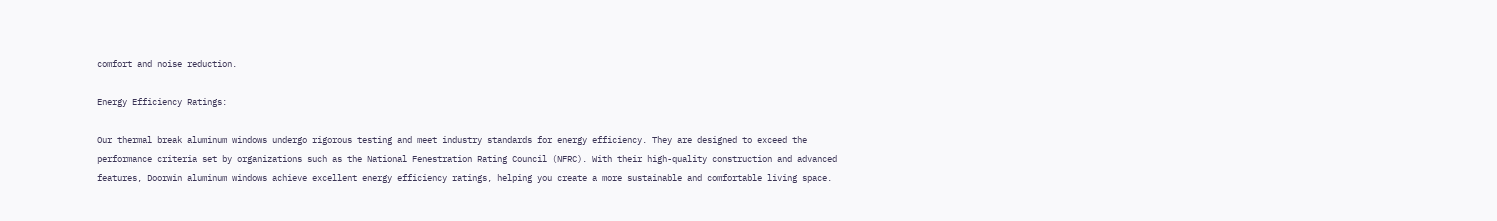comfort and noise reduction.

Energy Efficiency Ratings:

Our thermal break aluminum windows undergo rigorous testing and meet industry standards for energy efficiency. They are designed to exceed the performance criteria set by organizations such as the National Fenestration Rating Council (NFRC). With their high-quality construction and advanced features, Doorwin aluminum windows achieve excellent energy efficiency ratings, helping you create a more sustainable and comfortable living space.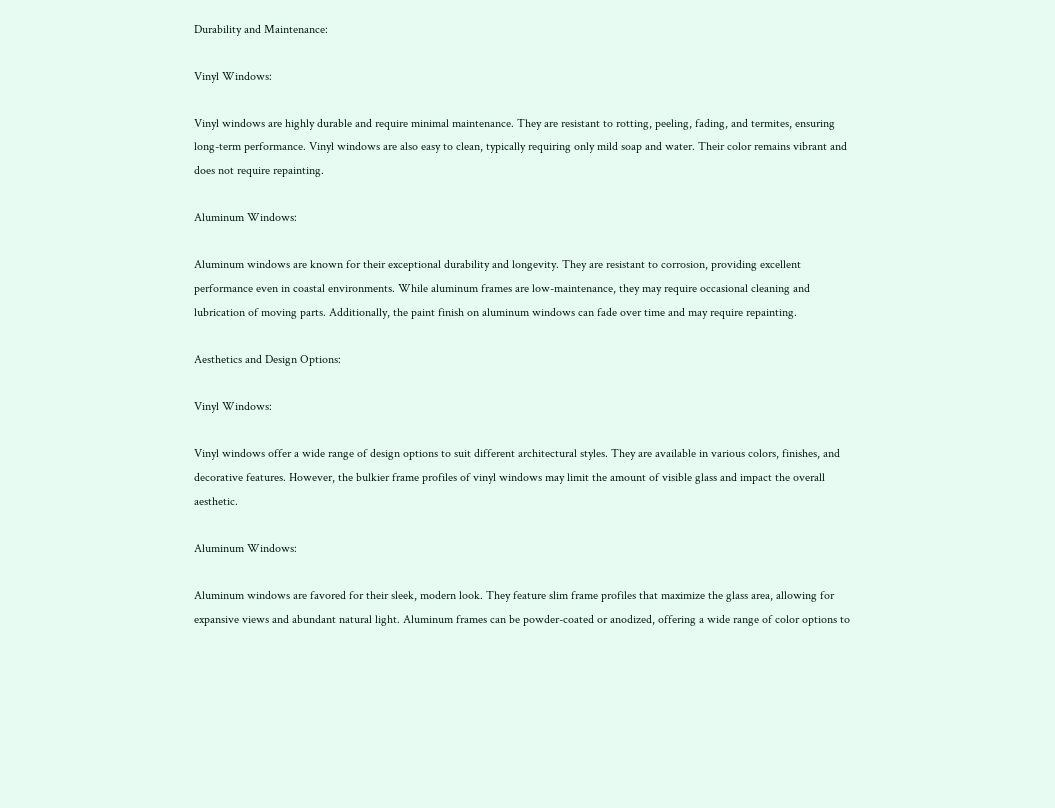Durability and Maintenance:

Vinyl Windows:

Vinyl windows are highly durable and require minimal maintenance. They are resistant to rotting, peeling, fading, and termites, ensuring long-term performance. Vinyl windows are also easy to clean, typically requiring only mild soap and water. Their color remains vibrant and does not require repainting.

Aluminum Windows:

Aluminum windows are known for their exceptional durability and longevity. They are resistant to corrosion, providing excellent performance even in coastal environments. While aluminum frames are low-maintenance, they may require occasional cleaning and lubrication of moving parts. Additionally, the paint finish on aluminum windows can fade over time and may require repainting.

Aesthetics and Design Options:

Vinyl Windows:

Vinyl windows offer a wide range of design options to suit different architectural styles. They are available in various colors, finishes, and decorative features. However, the bulkier frame profiles of vinyl windows may limit the amount of visible glass and impact the overall aesthetic.

Aluminum Windows:

Aluminum windows are favored for their sleek, modern look. They feature slim frame profiles that maximize the glass area, allowing for expansive views and abundant natural light. Aluminum frames can be powder-coated or anodized, offering a wide range of color options to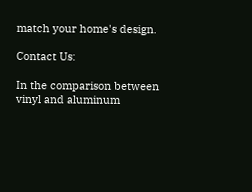match your home's design.

Contact Us:

In the comparison between vinyl and aluminum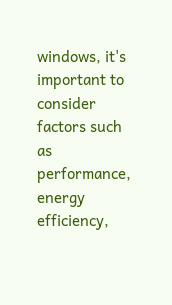windows, it's important to consider factors such as performance, energy efficiency,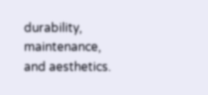durability, maintenance, and aesthetics.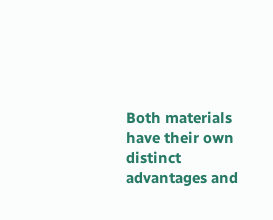Both materials have their own distinct advantages and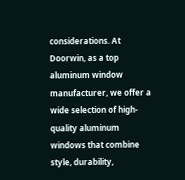considerations. At Doorwin, as a top aluminum window manufacturer, we offer a wide selection of high-quality aluminum windows that combine style, durability,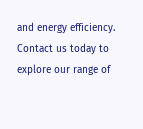and energy efficiency. Contact us today to explore our range of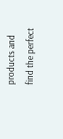products and find the perfect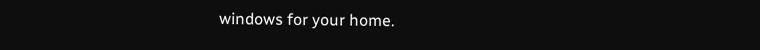windows for your home.